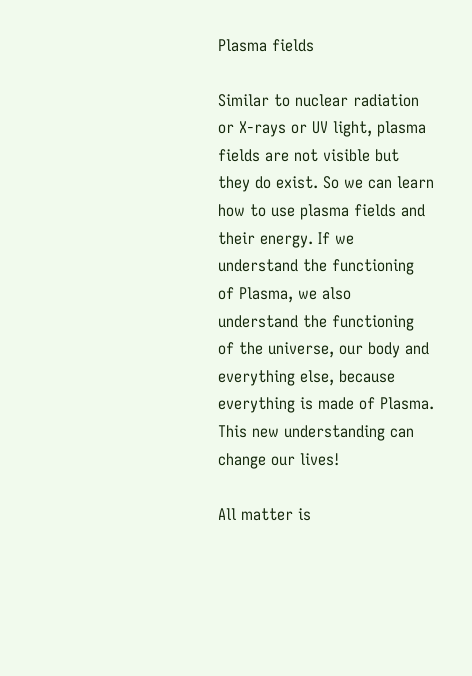Plasma fields

Similar to nuclear radiation or X-rays or UV light, plasma fields are not visible but they do exist. So we can learn how to use plasma fields and their energy. If we understand the functioning of Plasma, we also understand the functioning of the universe, our body and everything else, because everything is made of Plasma. This new understanding can change our lives!

All matter is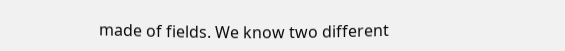made of fields. We know two different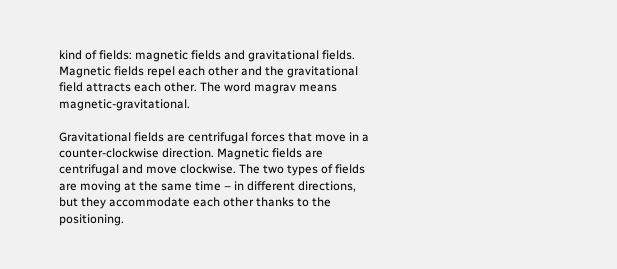kind of fields: magnetic fields and gravitational fields. Magnetic fields repel each other and the gravitational field attracts each other. The word magrav means magnetic-gravitational.

Gravitational fields are centrifugal forces that move in a counter-clockwise direction. Magnetic fields are centrifugal and move clockwise. The two types of fields are moving at the same time – in different directions, but they accommodate each other thanks to the positioning.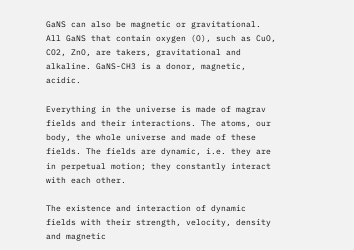GaNS can also be magnetic or gravitational. All GaNS that contain oxygen (O), such as CuO, CO2, ZnO, are takers, gravitational and alkaline. GaNS-CH3 is a donor, magnetic, acidic.

Everything in the universe is made of magrav fields and their interactions. The atoms, our body, the whole universe and made of these fields. The fields are dynamic, i.e. they are in perpetual motion; they constantly interact with each other.

The existence and interaction of dynamic fields with their strength, velocity, density and magnetic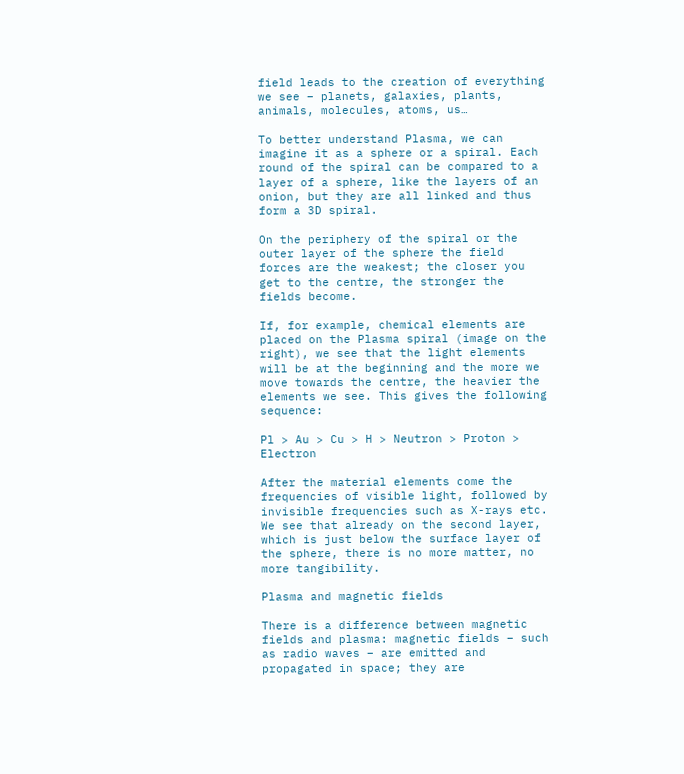field leads to the creation of everything we see – planets, galaxies, plants, animals, molecules, atoms, us…

To better understand Plasma, we can imagine it as a sphere or a spiral. Each round of the spiral can be compared to a layer of a sphere, like the layers of an onion, but they are all linked and thus form a 3D spiral.

On the periphery of the spiral or the outer layer of the sphere the field forces are the weakest; the closer you get to the centre, the stronger the fields become.

If, for example, chemical elements are placed on the Plasma spiral (image on the right), we see that the light elements will be at the beginning and the more we move towards the centre, the heavier the elements we see. This gives the following sequence:

Pl > Au > Cu > H > Neutron > Proton > Electron

After the material elements come the frequencies of visible light, followed by invisible frequencies such as X-rays etc. We see that already on the second layer, which is just below the surface layer of the sphere, there is no more matter, no more tangibility.

Plasma and magnetic fields

There is a difference between magnetic fields and plasma: magnetic fields – such as radio waves – are emitted and propagated in space; they are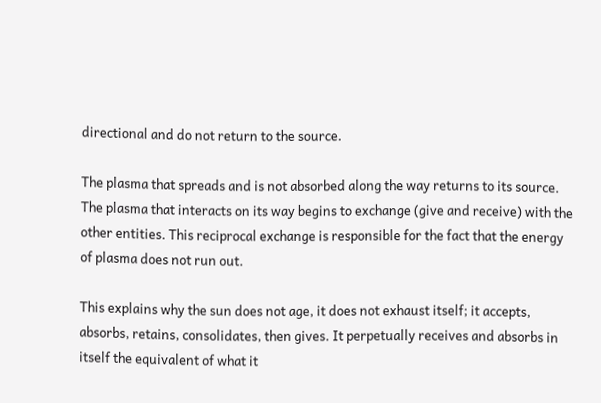directional and do not return to the source.

The plasma that spreads and is not absorbed along the way returns to its source. The plasma that interacts on its way begins to exchange (give and receive) with the other entities. This reciprocal exchange is responsible for the fact that the energy of plasma does not run out.

This explains why the sun does not age, it does not exhaust itself; it accepts, absorbs, retains, consolidates, then gives. It perpetually receives and absorbs in itself the equivalent of what it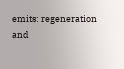emits: regeneration and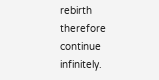rebirth therefore continue infinitely.